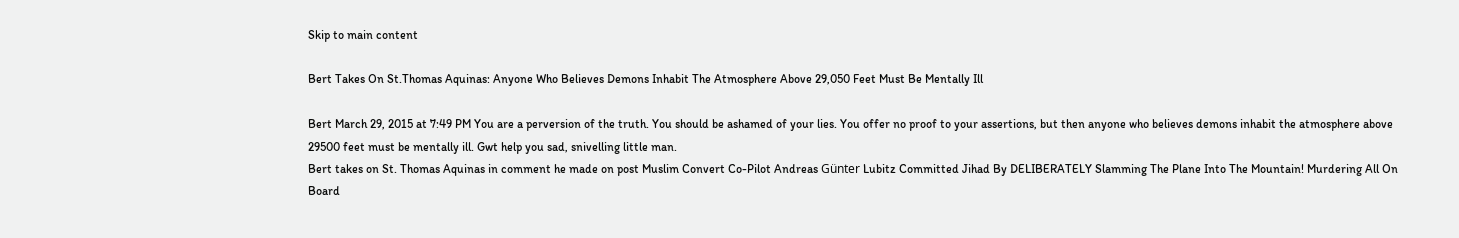Skip to main content

Bert Takes On St.Thomas Aquinas: Anyone Who Believes Demons Inhabit The Atmosphere Above 29,050 Feet Must Be Mentally Ill

Bert March 29, 2015 at 7:49 PM You are a perversion of the truth. You should be ashamed of your lies. You offer no proof to your assertions, but then anyone who believes demons inhabit the atmosphere above 29500 feet must be mentally ill. Gwt help you sad, snivelling little man.
Bert takes on St. Thomas Aquinas in comment he made on post Muslim Convert Co-Pilot Andreas Günter Lubitz Committed Jihad By DELIBERATELY Slamming The Plane Into The Mountain! Murdering All On Board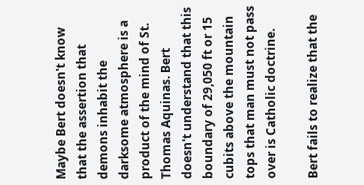Maybe Bert doesn't know that the assertion that demons inhabit the darksome atmosphere is a product of the mind of St. Thomas Aquinas. Bert doesn't understand that this boundary of 29,050 ft or 15 cubits above the mountain tops that man must not pass over is Catholic doctrine.

Bert fails to realize that the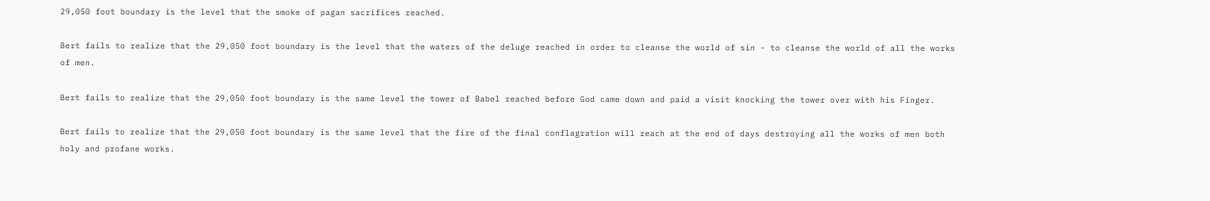29,050 foot boundary is the level that the smoke of pagan sacrifices reached.

Bert fails to realize that the 29,050 foot boundary is the level that the waters of the deluge reached in order to cleanse the world of sin - to cleanse the world of all the works of men.

Bert fails to realize that the 29,050 foot boundary is the same level the tower of Babel reached before God came down and paid a visit knocking the tower over with his Finger.

Bert fails to realize that the 29,050 foot boundary is the same level that the fire of the final conflagration will reach at the end of days destroying all the works of men both holy and profane works.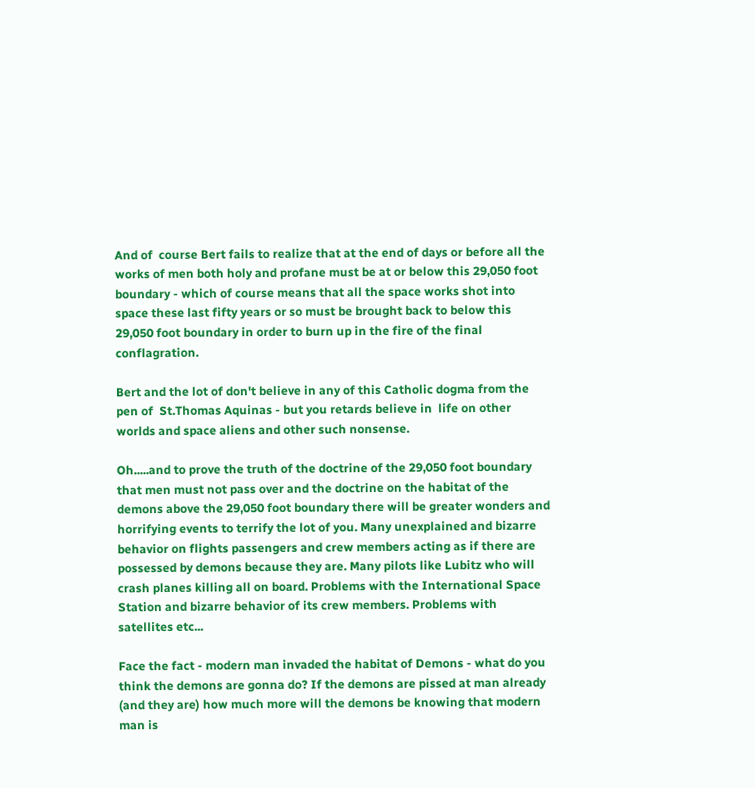And of  course Bert fails to realize that at the end of days or before all the works of men both holy and profane must be at or below this 29,050 foot boundary - which of course means that all the space works shot into space these last fifty years or so must be brought back to below this 29,050 foot boundary in order to burn up in the fire of the final conflagration.

Bert and the lot of don't believe in any of this Catholic dogma from the pen of  St.Thomas Aquinas - but you retards believe in  life on other worlds and space aliens and other such nonsense.

Oh.....and to prove the truth of the doctrine of the 29,050 foot boundary that men must not pass over and the doctrine on the habitat of the demons above the 29,050 foot boundary there will be greater wonders and horrifying events to terrify the lot of you. Many unexplained and bizarre behavior on flights passengers and crew members acting as if there are possessed by demons because they are. Many pilots like Lubitz who will crash planes killing all on board. Problems with the International Space Station and bizarre behavior of its crew members. Problems with satellites etc...

Face the fact - modern man invaded the habitat of Demons - what do you think the demons are gonna do? If the demons are pissed at man already (and they are) how much more will the demons be knowing that modern man is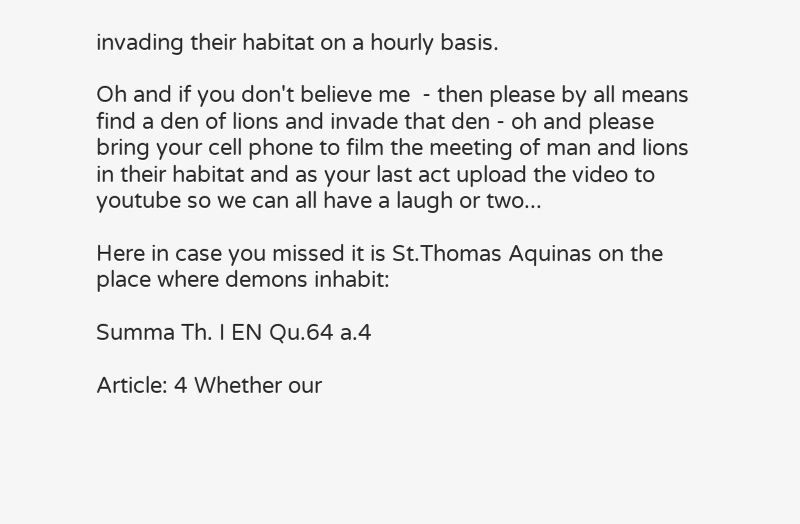invading their habitat on a hourly basis.

Oh and if you don't believe me  - then please by all means find a den of lions and invade that den - oh and please bring your cell phone to film the meeting of man and lions in their habitat and as your last act upload the video to youtube so we can all have a laugh or two...

Here in case you missed it is St.Thomas Aquinas on the place where demons inhabit:

Summa Th. I EN Qu.64 a.4

Article: 4 Whether our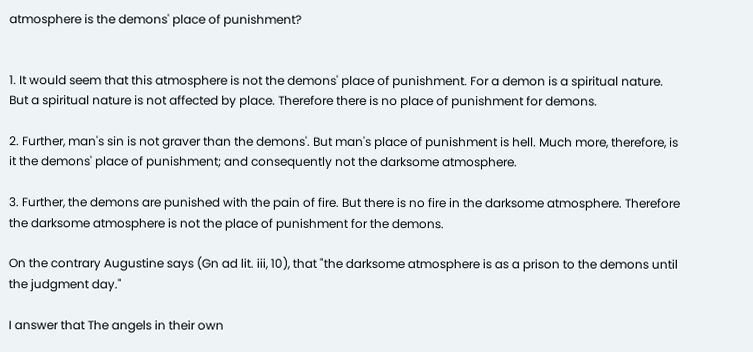atmosphere is the demons' place of punishment?


1. It would seem that this atmosphere is not the demons' place of punishment. For a demon is a spiritual nature. But a spiritual nature is not affected by place. Therefore there is no place of punishment for demons.

2. Further, man's sin is not graver than the demons'. But man's place of punishment is hell. Much more, therefore, is it the demons' place of punishment; and consequently not the darksome atmosphere.

3. Further, the demons are punished with the pain of fire. But there is no fire in the darksome atmosphere. Therefore the darksome atmosphere is not the place of punishment for the demons.

On the contrary Augustine says (Gn ad lit. iii, 10), that "the darksome atmosphere is as a prison to the demons until the judgment day."

I answer that The angels in their own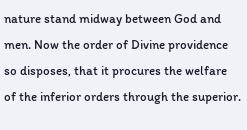nature stand midway between God and men. Now the order of Divine providence so disposes, that it procures the welfare of the inferior orders through the superior.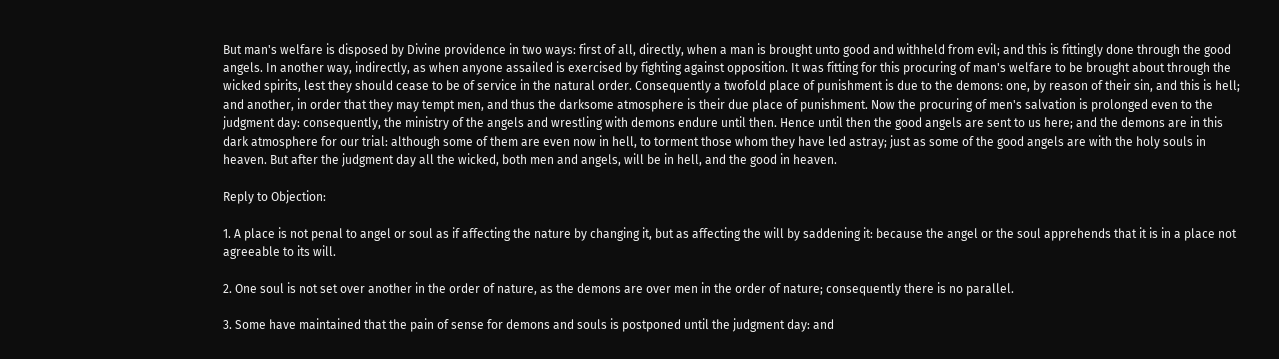But man's welfare is disposed by Divine providence in two ways: first of all, directly, when a man is brought unto good and withheld from evil; and this is fittingly done through the good angels. In another way, indirectly, as when anyone assailed is exercised by fighting against opposition. It was fitting for this procuring of man's welfare to be brought about through the wicked spirits, lest they should cease to be of service in the natural order. Consequently a twofold place of punishment is due to the demons: one, by reason of their sin, and this is hell; and another, in order that they may tempt men, and thus the darksome atmosphere is their due place of punishment. Now the procuring of men's salvation is prolonged even to the judgment day: consequently, the ministry of the angels and wrestling with demons endure until then. Hence until then the good angels are sent to us here; and the demons are in this dark atmosphere for our trial: although some of them are even now in hell, to torment those whom they have led astray; just as some of the good angels are with the holy souls in heaven. But after the judgment day all the wicked, both men and angels, will be in hell, and the good in heaven.

Reply to Objection:

1. A place is not penal to angel or soul as if affecting the nature by changing it, but as affecting the will by saddening it: because the angel or the soul apprehends that it is in a place not agreeable to its will.

2. One soul is not set over another in the order of nature, as the demons are over men in the order of nature; consequently there is no parallel.

3. Some have maintained that the pain of sense for demons and souls is postponed until the judgment day: and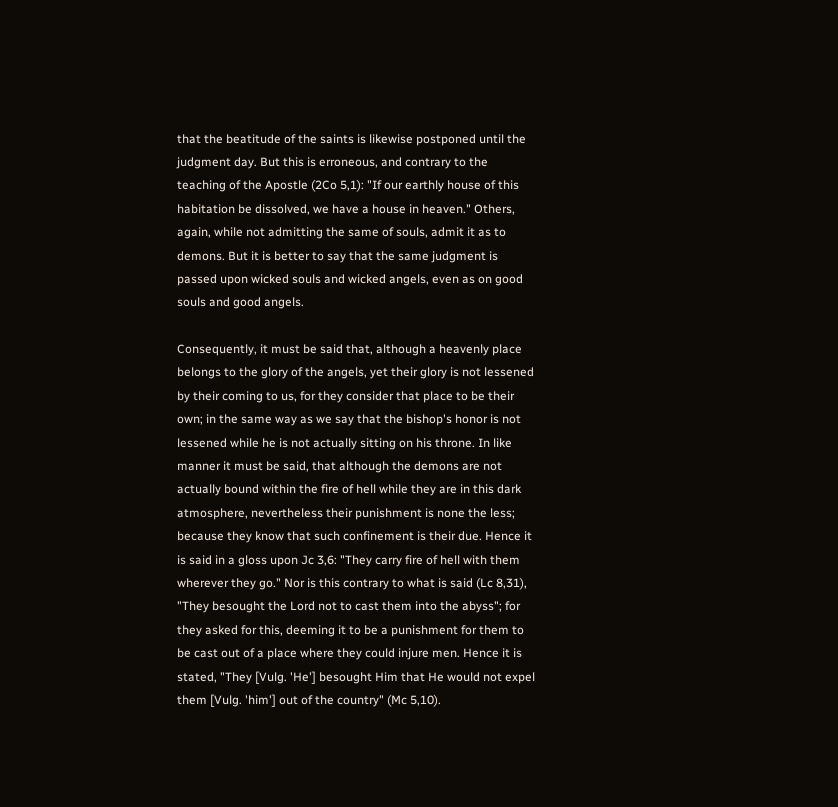that the beatitude of the saints is likewise postponed until the judgment day. But this is erroneous, and contrary to the teaching of the Apostle (2Co 5,1): "If our earthly house of this habitation be dissolved, we have a house in heaven." Others, again, while not admitting the same of souls, admit it as to demons. But it is better to say that the same judgment is passed upon wicked souls and wicked angels, even as on good souls and good angels.

Consequently, it must be said that, although a heavenly place belongs to the glory of the angels, yet their glory is not lessened by their coming to us, for they consider that place to be their own; in the same way as we say that the bishop's honor is not lessened while he is not actually sitting on his throne. In like manner it must be said, that although the demons are not actually bound within the fire of hell while they are in this dark atmosphere, nevertheless their punishment is none the less; because they know that such confinement is their due. Hence it is said in a gloss upon Jc 3,6: "They carry fire of hell with them wherever they go." Nor is this contrary to what is said (Lc 8,31), "They besought the Lord not to cast them into the abyss"; for they asked for this, deeming it to be a punishment for them to be cast out of a place where they could injure men. Hence it is stated, "They [Vulg. 'He'] besought Him that He would not expel them [Vulg. 'him'] out of the country" (Mc 5,10).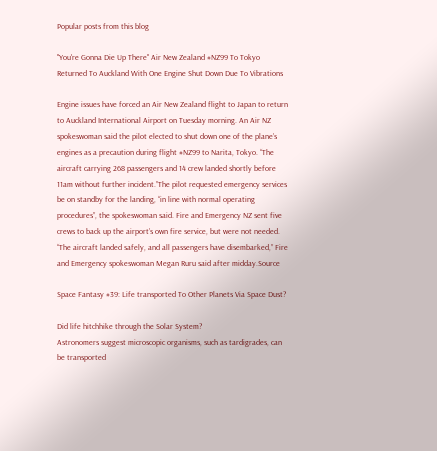Popular posts from this blog

"You're Gonna Die Up There" Air New Zealand #NZ99 To Tokyo Returned To Auckland With One Engine Shut Down Due To Vibrations

Engine issues have forced an Air New Zealand flight to Japan to return to Auckland International Airport on Tuesday morning. An Air NZ spokeswoman said the pilot elected to shut down one of the plane’s engines as a precaution during flight #NZ99 to Narita, Tokyo. “The aircraft carrying 268 passengers and 14 crew landed shortly before 11am without further incident.”The pilot requested emergency services be on standby for the landing, “in line with normal operating procedures”, the spokeswoman said. Fire and Emergency NZ sent five crews to back up the airport’s own fire service, but were not needed. “The aircraft landed safely, and all passengers have disembarked,” Fire and Emergency spokeswoman Megan Ruru said after midday.Source

Space Fantasy #39: Life transported To Other Planets Via Space Dust?

Did life hitchhike through the Solar System?
Astronomers suggest microscopic organisms, such as tardigrades, can be transported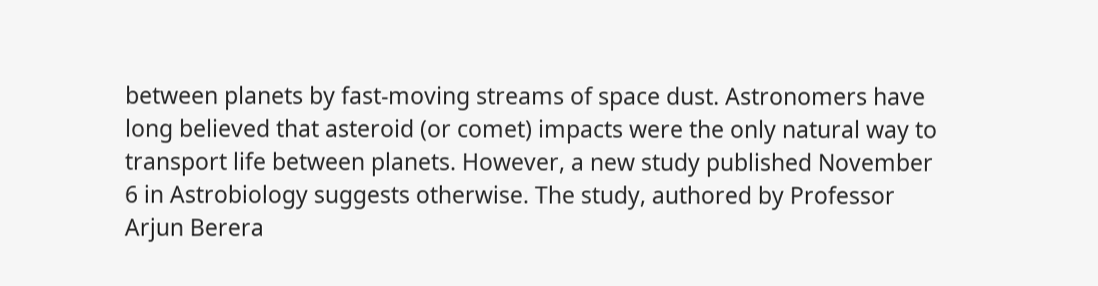between planets by fast-moving streams of space dust. Astronomers have long believed that asteroid (or comet) impacts were the only natural way to transport life between planets. However, a new study published November 6 in Astrobiology suggests otherwise. The study, authored by Professor Arjun Berera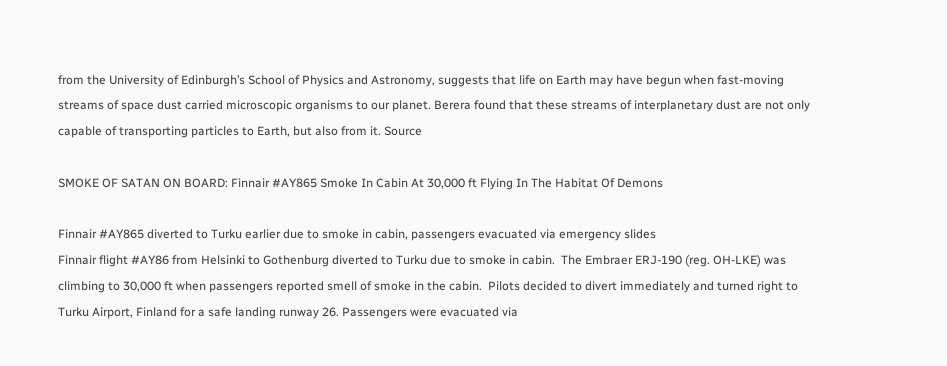from the University of Edinburgh’s School of Physics and Astronomy, suggests that life on Earth may have begun when fast-moving streams of space dust carried microscopic organisms to our planet. Berera found that these streams of interplanetary dust are not only capable of transporting particles to Earth, but also from it. Source

SMOKE OF SATAN ON BOARD: Finnair #AY865 Smoke In Cabin At 30,000 ft Flying In The Habitat Of Demons

Finnair #AY865 diverted to Turku earlier due to smoke in cabin, passengers evacuated via emergency slides
Finnair flight #AY86 from Helsinki to Gothenburg diverted to Turku due to smoke in cabin.  The Embraer ERJ-190 (reg. OH-LKE) was climbing to 30,000 ft when passengers reported smell of smoke in the cabin.  Pilots decided to divert immediately and turned right to Turku Airport, Finland for a safe landing runway 26. Passengers were evacuated via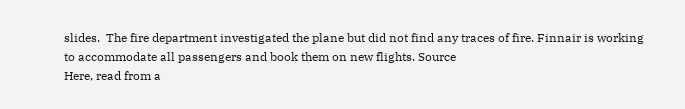slides.  The fire department investigated the plane but did not find any traces of fire. Finnair is working to accommodate all passengers and book them on new flights. Source
Here, read from a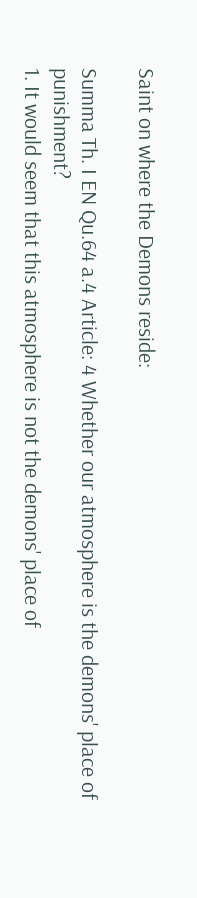Saint on where the Demons reside:

Summa Th. I EN Qu.64 a.4 Article: 4 Whether our atmosphere is the demons' place of punishment?
1. It would seem that this atmosphere is not the demons' place of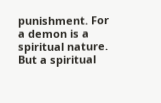punishment. For a demon is a spiritual nature. But a spiritual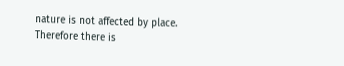nature is not affected by place. Therefore there is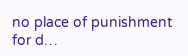no place of punishment for d…